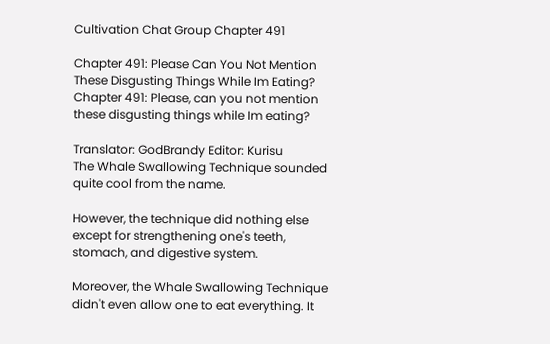Cultivation Chat Group Chapter 491

Chapter 491: Please Can You Not Mention These Disgusting Things While Im Eating?
Chapter 491: Please, can you not mention these disgusting things while Im eating?

Translator: GodBrandy Editor: Kurisu
The Whale Swallowing Technique sounded quite cool from the name.

However, the technique did nothing else except for strengthening one's teeth, stomach, and digestive system.

Moreover, the Whale Swallowing Technique didn't even allow one to eat everything. It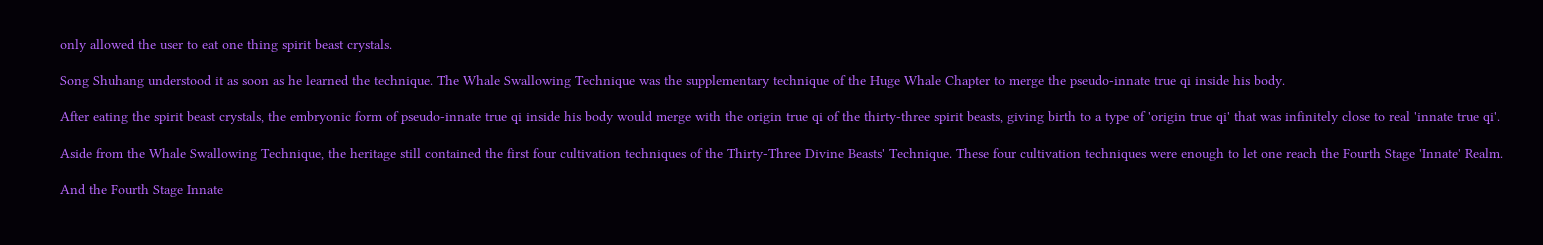only allowed the user to eat one thing spirit beast crystals.

Song Shuhang understood it as soon as he learned the technique. The Whale Swallowing Technique was the supplementary technique of the Huge Whale Chapter to merge the pseudo-innate true qi inside his body.

After eating the spirit beast crystals, the embryonic form of pseudo-innate true qi inside his body would merge with the origin true qi of the thirty-three spirit beasts, giving birth to a type of 'origin true qi' that was infinitely close to real 'innate true qi'.

Aside from the Whale Swallowing Technique, the heritage still contained the first four cultivation techniques of the Thirty-Three Divine Beasts' Technique. These four cultivation techniques were enough to let one reach the Fourth Stage 'Innate' Realm.

And the Fourth Stage Innate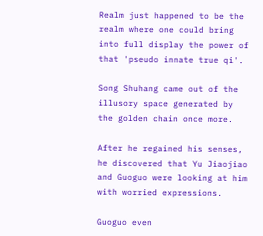Realm just happened to be the realm where one could bring into full display the power of that 'pseudo innate true qi'.

Song Shuhang came out of the illusory space generated by the golden chain once more.

After he regained his senses, he discovered that Yu Jiaojiao and Guoguo were looking at him with worried expressions.

Guoguo even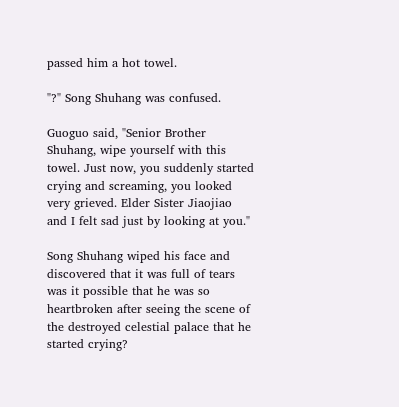passed him a hot towel.

"?" Song Shuhang was confused.

Guoguo said, "Senior Brother Shuhang, wipe yourself with this towel. Just now, you suddenly started crying and screaming, you looked very grieved. Elder Sister Jiaojiao and I felt sad just by looking at you."

Song Shuhang wiped his face and discovered that it was full of tears was it possible that he was so heartbroken after seeing the scene of the destroyed celestial palace that he started crying?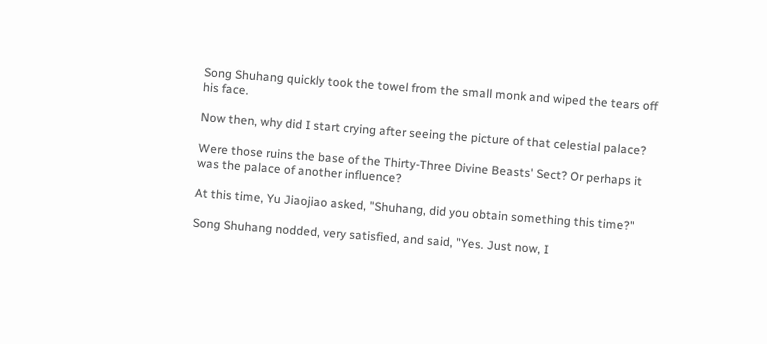Song Shuhang quickly took the towel from the small monk and wiped the tears off his face.

Now then, why did I start crying after seeing the picture of that celestial palace?

Were those ruins the base of the Thirty-Three Divine Beasts' Sect? Or perhaps it was the palace of another influence?

At this time, Yu Jiaojiao asked, "Shuhang, did you obtain something this time?"

Song Shuhang nodded, very satisfied, and said, "Yes. Just now, I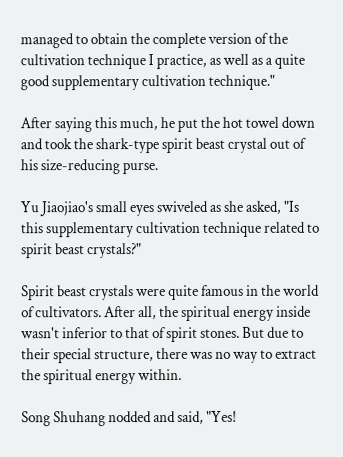managed to obtain the complete version of the cultivation technique I practice, as well as a quite good supplementary cultivation technique."

After saying this much, he put the hot towel down and took the shark-type spirit beast crystal out of his size-reducing purse.

Yu Jiaojiao's small eyes swiveled as she asked, "Is this supplementary cultivation technique related to spirit beast crystals?"

Spirit beast crystals were quite famous in the world of cultivators. After all, the spiritual energy inside wasn't inferior to that of spirit stones. But due to their special structure, there was no way to extract the spiritual energy within.

Song Shuhang nodded and said, "Yes!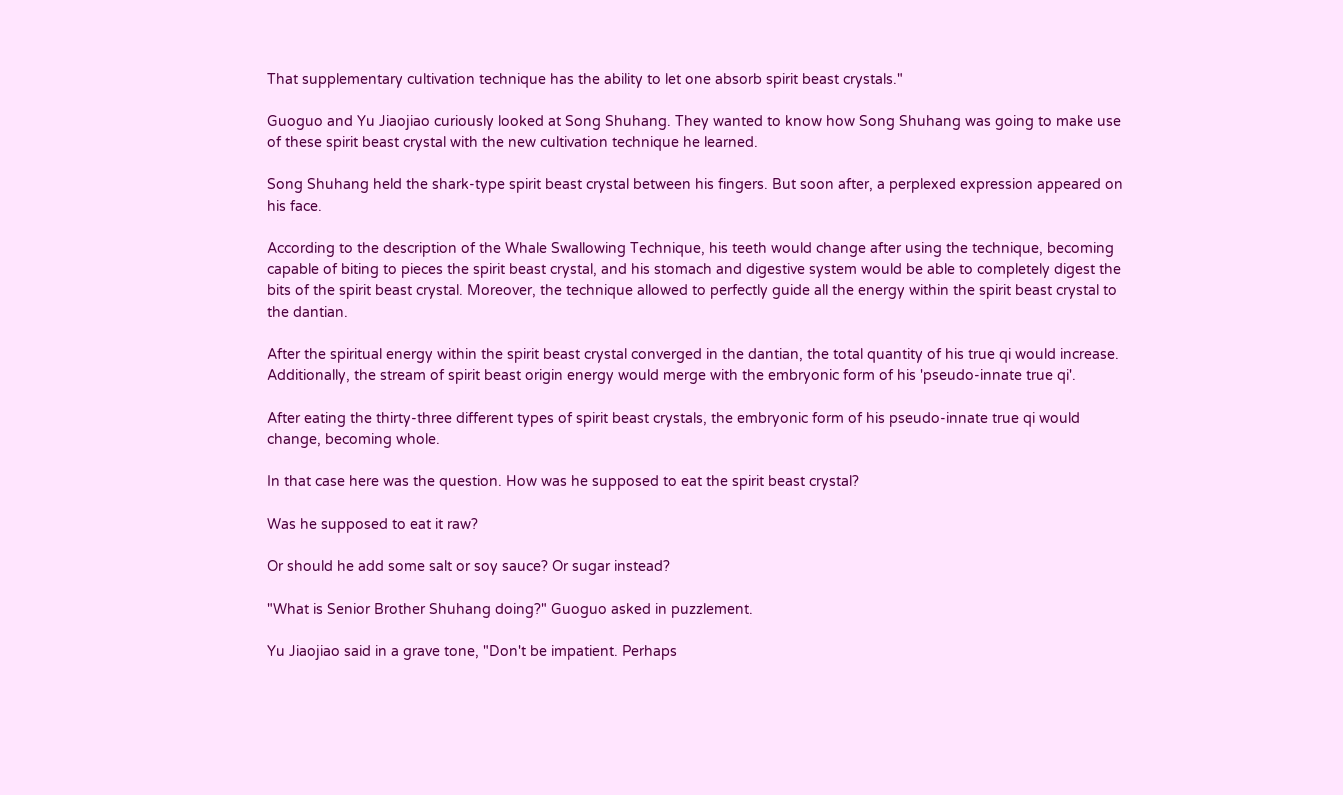That supplementary cultivation technique has the ability to let one absorb spirit beast crystals."

Guoguo and Yu Jiaojiao curiously looked at Song Shuhang. They wanted to know how Song Shuhang was going to make use of these spirit beast crystal with the new cultivation technique he learned.

Song Shuhang held the shark-type spirit beast crystal between his fingers. But soon after, a perplexed expression appeared on his face.

According to the description of the Whale Swallowing Technique, his teeth would change after using the technique, becoming capable of biting to pieces the spirit beast crystal, and his stomach and digestive system would be able to completely digest the bits of the spirit beast crystal. Moreover, the technique allowed to perfectly guide all the energy within the spirit beast crystal to the dantian.

After the spiritual energy within the spirit beast crystal converged in the dantian, the total quantity of his true qi would increase. Additionally, the stream of spirit beast origin energy would merge with the embryonic form of his 'pseudo-innate true qi'.

After eating the thirty-three different types of spirit beast crystals, the embryonic form of his pseudo-innate true qi would change, becoming whole.

In that case here was the question. How was he supposed to eat the spirit beast crystal?

Was he supposed to eat it raw?

Or should he add some salt or soy sauce? Or sugar instead?

"What is Senior Brother Shuhang doing?" Guoguo asked in puzzlement.

Yu Jiaojiao said in a grave tone, "Don't be impatient. Perhaps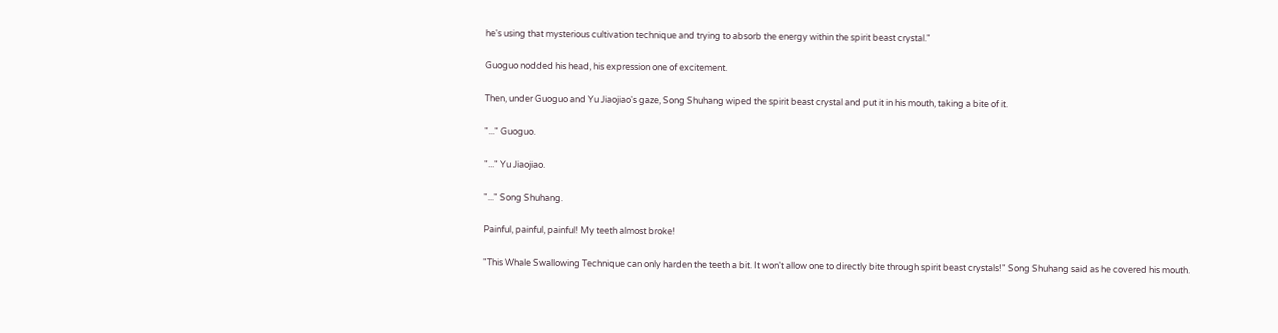he's using that mysterious cultivation technique and trying to absorb the energy within the spirit beast crystal."

Guoguo nodded his head, his expression one of excitement.

Then, under Guoguo and Yu Jiaojiao's gaze, Song Shuhang wiped the spirit beast crystal and put it in his mouth, taking a bite of it.

"..." Guoguo.

"..." Yu Jiaojiao.

"..." Song Shuhang.

Painful, painful, painful! My teeth almost broke!

"This Whale Swallowing Technique can only harden the teeth a bit. It won't allow one to directly bite through spirit beast crystals!" Song Shuhang said as he covered his mouth.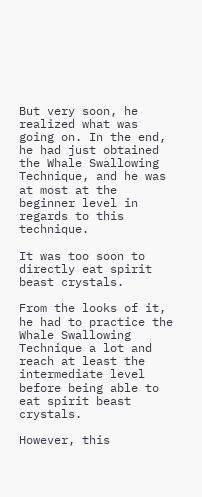But very soon, he realized what was going on. In the end, he had just obtained the Whale Swallowing Technique, and he was at most at the beginner level in regards to this technique.

It was too soon to directly eat spirit beast crystals.

From the looks of it, he had to practice the Whale Swallowing Technique a lot and reach at least the intermediate level before being able to eat spirit beast crystals.

However, this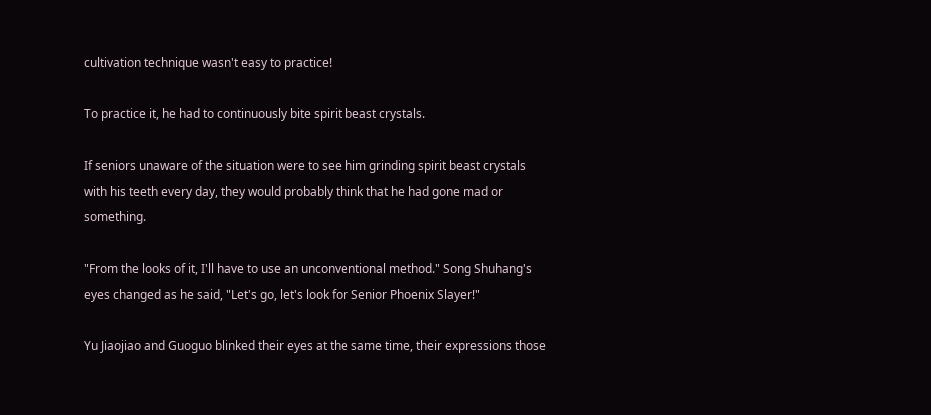cultivation technique wasn't easy to practice!

To practice it, he had to continuously bite spirit beast crystals.

If seniors unaware of the situation were to see him grinding spirit beast crystals with his teeth every day, they would probably think that he had gone mad or something.

"From the looks of it, I'll have to use an unconventional method." Song Shuhang's eyes changed as he said, "Let's go, let's look for Senior Phoenix Slayer!"

Yu Jiaojiao and Guoguo blinked their eyes at the same time, their expressions those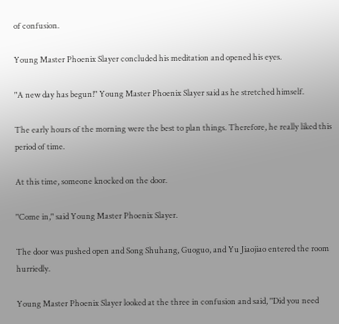of confusion.

Young Master Phoenix Slayer concluded his meditation and opened his eyes.

"A new day has begun!" Young Master Phoenix Slayer said as he stretched himself.

The early hours of the morning were the best to plan things. Therefore, he really liked this period of time.

At this time, someone knocked on the door.

"Come in," said Young Master Phoenix Slayer.

The door was pushed open and Song Shuhang, Guoguo, and Yu Jiaojiao entered the room hurriedly.

Young Master Phoenix Slayer looked at the three in confusion and said, "Did you need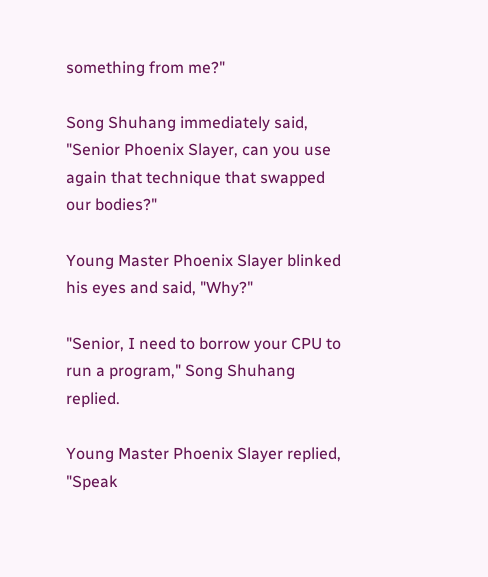something from me?"

Song Shuhang immediately said, "Senior Phoenix Slayer, can you use again that technique that swapped our bodies?"

Young Master Phoenix Slayer blinked his eyes and said, "Why?"

"Senior, I need to borrow your CPU to run a program," Song Shuhang replied.

Young Master Phoenix Slayer replied, "Speak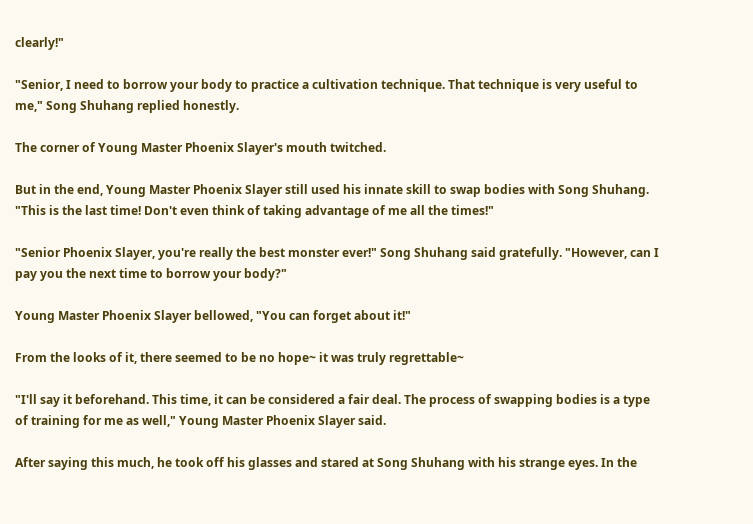clearly!"

"Senior, I need to borrow your body to practice a cultivation technique. That technique is very useful to me," Song Shuhang replied honestly.

The corner of Young Master Phoenix Slayer's mouth twitched.

But in the end, Young Master Phoenix Slayer still used his innate skill to swap bodies with Song Shuhang. "This is the last time! Don't even think of taking advantage of me all the times!"

"Senior Phoenix Slayer, you're really the best monster ever!" Song Shuhang said gratefully. "However, can I pay you the next time to borrow your body?"

Young Master Phoenix Slayer bellowed, "You can forget about it!"

From the looks of it, there seemed to be no hope~ it was truly regrettable~

"I'll say it beforehand. This time, it can be considered a fair deal. The process of swapping bodies is a type of training for me as well," Young Master Phoenix Slayer said.

After saying this much, he took off his glasses and stared at Song Shuhang with his strange eyes. In the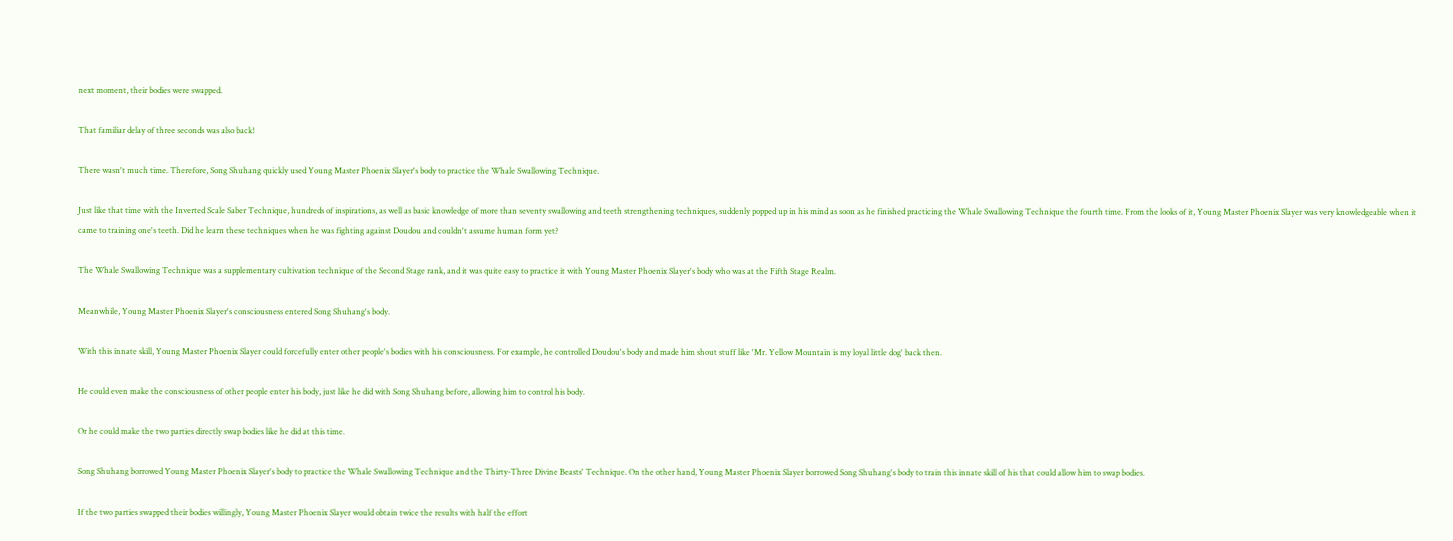next moment, their bodies were swapped.

That familiar delay of three seconds was also back!

There wasn't much time. Therefore, Song Shuhang quickly used Young Master Phoenix Slayer's body to practice the Whale Swallowing Technique.

Just like that time with the Inverted Scale Saber Technique, hundreds of inspirations, as well as basic knowledge of more than seventy swallowing and teeth strengthening techniques, suddenly popped up in his mind as soon as he finished practicing the Whale Swallowing Technique the fourth time. From the looks of it, Young Master Phoenix Slayer was very knowledgeable when it came to training one's teeth. Did he learn these techniques when he was fighting against Doudou and couldn't assume human form yet?

The Whale Swallowing Technique was a supplementary cultivation technique of the Second Stage rank, and it was quite easy to practice it with Young Master Phoenix Slayer's body who was at the Fifth Stage Realm.

Meanwhile, Young Master Phoenix Slayer's consciousness entered Song Shuhang's body.

With this innate skill, Young Master Phoenix Slayer could forcefully enter other people's bodies with his consciousness. For example, he controlled Doudou's body and made him shout stuff like 'Mr. Yellow Mountain is my loyal little dog' back then.

He could even make the consciousness of other people enter his body, just like he did with Song Shuhang before, allowing him to control his body.

Or he could make the two parties directly swap bodies like he did at this time.

Song Shuhang borrowed Young Master Phoenix Slayer's body to practice the Whale Swallowing Technique and the Thirty-Three Divine Beasts' Technique. On the other hand, Young Master Phoenix Slayer borrowed Song Shuhang's body to train this innate skill of his that could allow him to swap bodies.

If the two parties swapped their bodies willingly, Young Master Phoenix Slayer would obtain twice the results with half the effort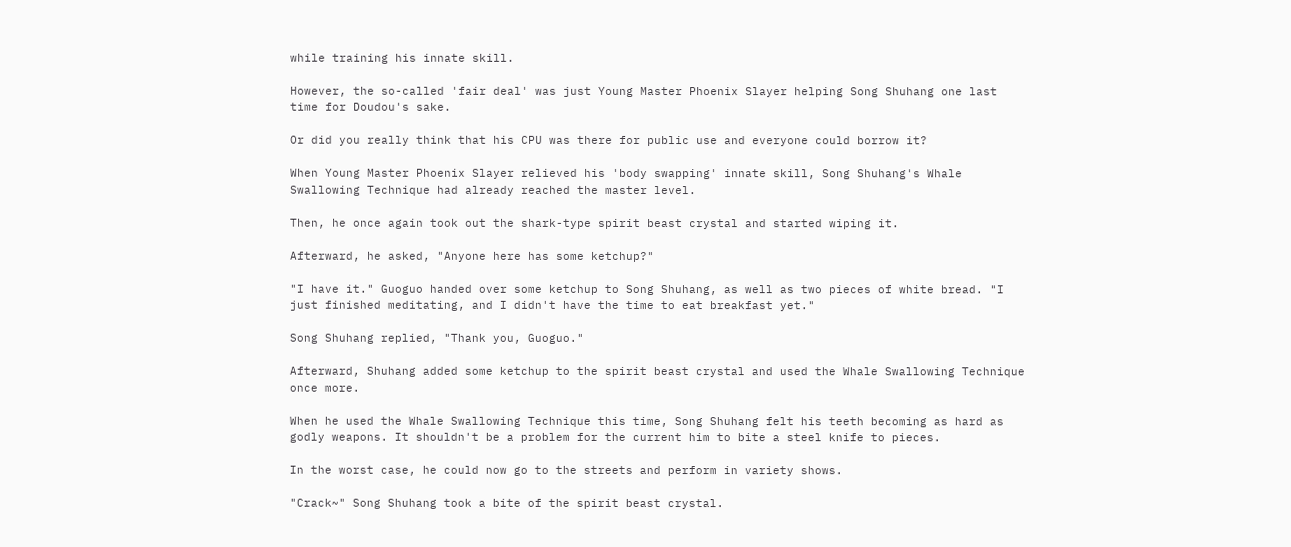while training his innate skill.

However, the so-called 'fair deal' was just Young Master Phoenix Slayer helping Song Shuhang one last time for Doudou's sake.

Or did you really think that his CPU was there for public use and everyone could borrow it?

When Young Master Phoenix Slayer relieved his 'body swapping' innate skill, Song Shuhang's Whale Swallowing Technique had already reached the master level.

Then, he once again took out the shark-type spirit beast crystal and started wiping it.

Afterward, he asked, "Anyone here has some ketchup?"

"I have it." Guoguo handed over some ketchup to Song Shuhang, as well as two pieces of white bread. "I just finished meditating, and I didn't have the time to eat breakfast yet."

Song Shuhang replied, "Thank you, Guoguo."

Afterward, Shuhang added some ketchup to the spirit beast crystal and used the Whale Swallowing Technique once more.

When he used the Whale Swallowing Technique this time, Song Shuhang felt his teeth becoming as hard as godly weapons. It shouldn't be a problem for the current him to bite a steel knife to pieces.

In the worst case, he could now go to the streets and perform in variety shows.

"Crack~" Song Shuhang took a bite of the spirit beast crystal.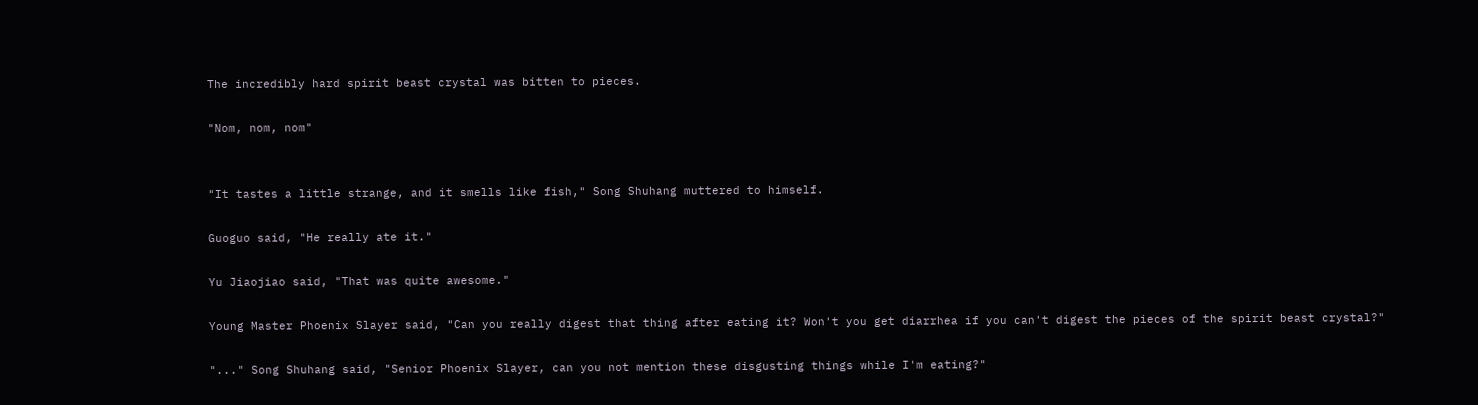The incredibly hard spirit beast crystal was bitten to pieces.

"Nom, nom, nom"


"It tastes a little strange, and it smells like fish," Song Shuhang muttered to himself.

Guoguo said, "He really ate it."

Yu Jiaojiao said, "That was quite awesome."

Young Master Phoenix Slayer said, "Can you really digest that thing after eating it? Won't you get diarrhea if you can't digest the pieces of the spirit beast crystal?"

"..." Song Shuhang said, "Senior Phoenix Slayer, can you not mention these disgusting things while I'm eating?"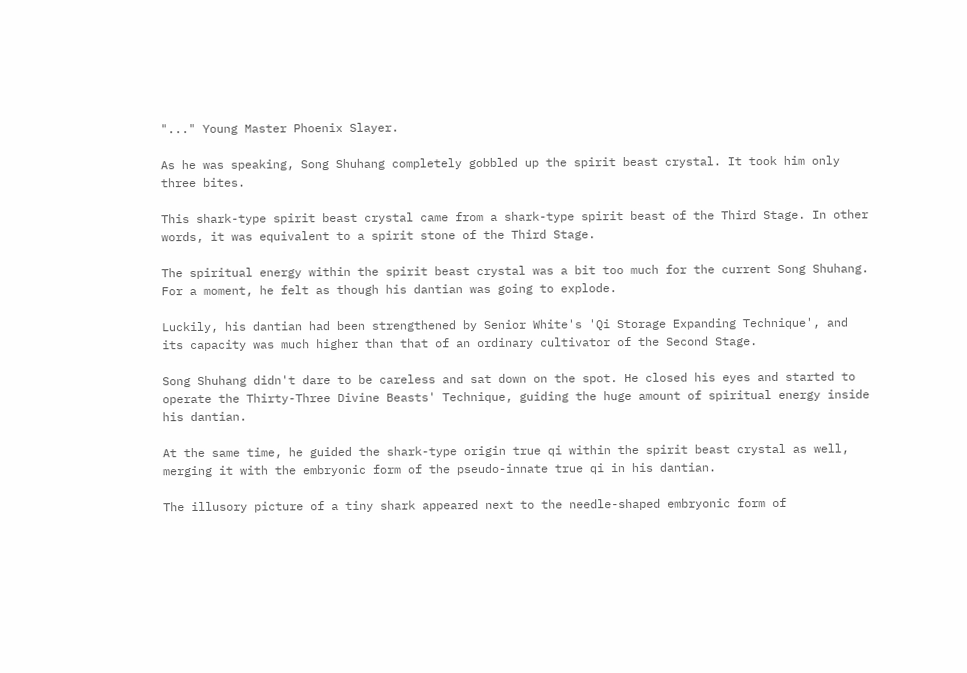"..." Young Master Phoenix Slayer.

As he was speaking, Song Shuhang completely gobbled up the spirit beast crystal. It took him only three bites.

This shark-type spirit beast crystal came from a shark-type spirit beast of the Third Stage. In other words, it was equivalent to a spirit stone of the Third Stage.

The spiritual energy within the spirit beast crystal was a bit too much for the current Song Shuhang. For a moment, he felt as though his dantian was going to explode.

Luckily, his dantian had been strengthened by Senior White's 'Qi Storage Expanding Technique', and its capacity was much higher than that of an ordinary cultivator of the Second Stage.

Song Shuhang didn't dare to be careless and sat down on the spot. He closed his eyes and started to operate the Thirty-Three Divine Beasts' Technique, guiding the huge amount of spiritual energy inside his dantian.

At the same time, he guided the shark-type origin true qi within the spirit beast crystal as well, merging it with the embryonic form of the pseudo-innate true qi in his dantian.

The illusory picture of a tiny shark appeared next to the needle-shaped embryonic form of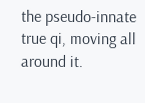the pseudo-innate true qi, moving all around it.